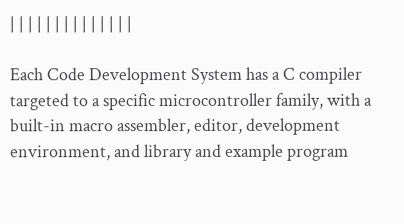| | | | | | | | | | | | | |

Each Code Development System has a C compiler targeted to a specific microcontroller family, with a built-in macro assembler, editor, development environment, and library and example program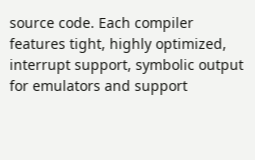source code. Each compiler features tight, highly optimized, interrupt support, symbolic output for emulators and support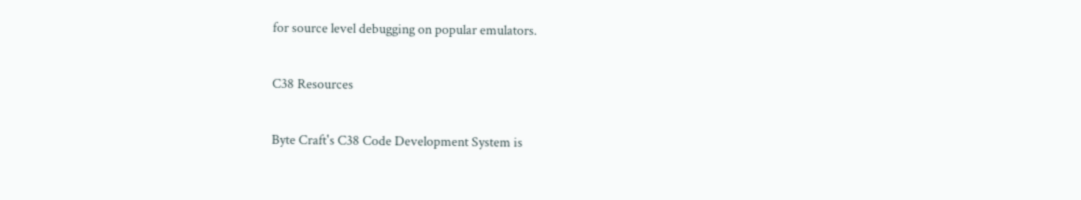for source level debugging on popular emulators.

C38 Resources

Byte Craft's C38 Code Development System is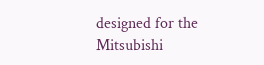designed for the Mitsubishi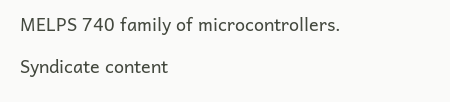MELPS 740 family of microcontrollers.

Syndicate content